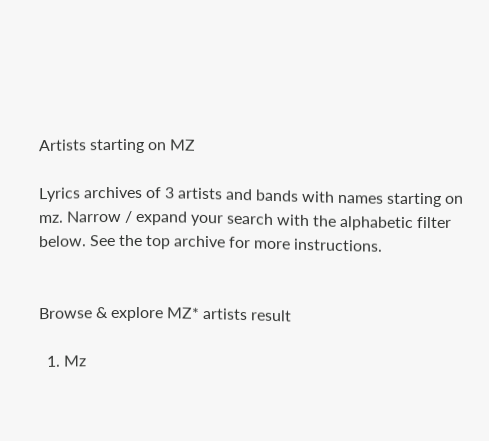Artists starting on MZ

Lyrics archives of 3 artists and bands with names starting on mz. Narrow / expand your search with the alphabetic filter below. See the top archive for more instructions.


Browse & explore MZ* artists result

  1. Mz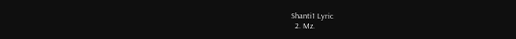Shanti1 Lyric
  2. Mz.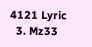4121 Lyric
  3. Mz33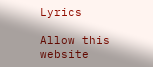Lyrics

Allow this website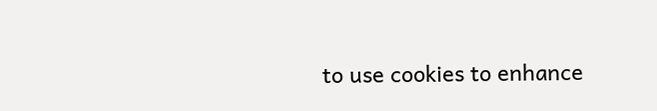to use cookies to enhance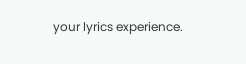your lyrics experience.